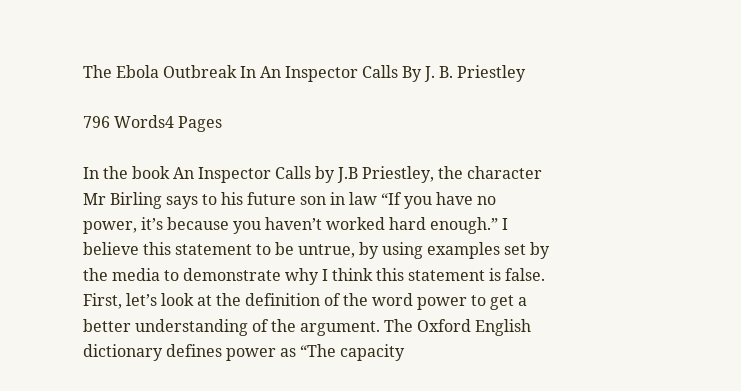The Ebola Outbreak In An Inspector Calls By J. B. Priestley

796 Words4 Pages

In the book An Inspector Calls by J.B Priestley, the character Mr Birling says to his future son in law “If you have no power, it’s because you haven’t worked hard enough.” I believe this statement to be untrue, by using examples set by the media to demonstrate why I think this statement is false. First, let’s look at the definition of the word power to get a better understanding of the argument. The Oxford English dictionary defines power as “The capacity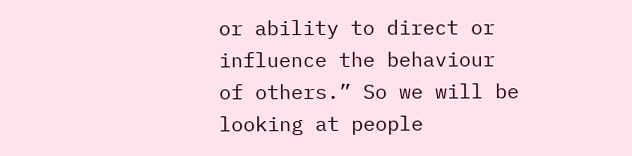or ability to direct or influence the behaviour of others.” So we will be looking at people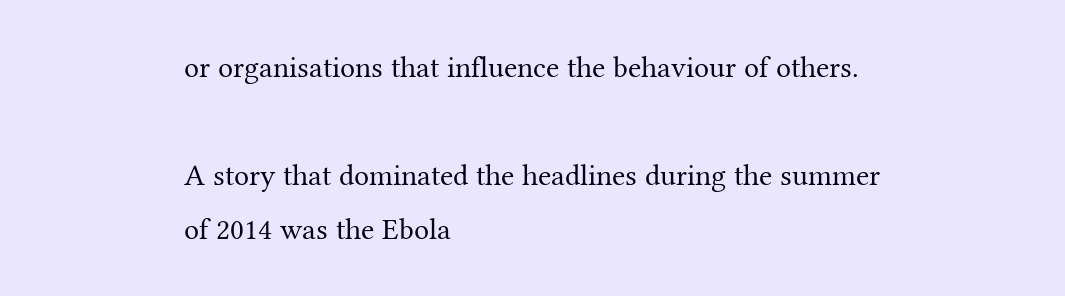or organisations that influence the behaviour of others.

A story that dominated the headlines during the summer of 2014 was the Ebola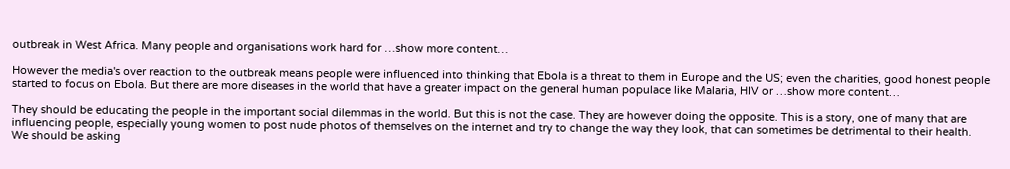outbreak in West Africa. Many people and organisations work hard for …show more content…

However the media's over reaction to the outbreak means people were influenced into thinking that Ebola is a threat to them in Europe and the US; even the charities, good honest people started to focus on Ebola. But there are more diseases in the world that have a greater impact on the general human populace like Malaria, HIV or …show more content…

They should be educating the people in the important social dilemmas in the world. But this is not the case. They are however doing the opposite. This is a story, one of many that are influencing people, especially young women to post nude photos of themselves on the internet and try to change the way they look, that can sometimes be detrimental to their health. We should be asking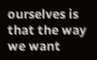ourselves is that the way we want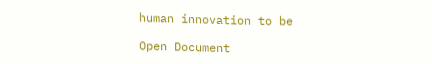human innovation to be

Open Document